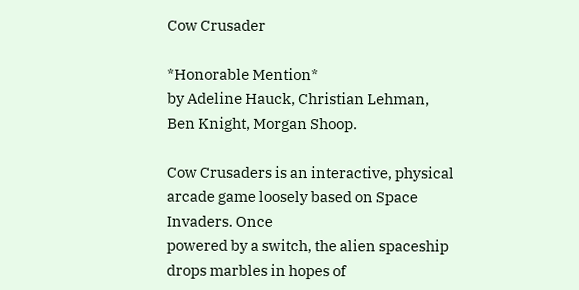Cow Crusader

*Honorable Mention*
by Adeline Hauck, Christian Lehman, Ben Knight, Morgan Shoop.

Cow Crusaders is an interactive, physical arcade game loosely based on Space Invaders. Once
powered by a switch, the alien spaceship drops marbles in hopes of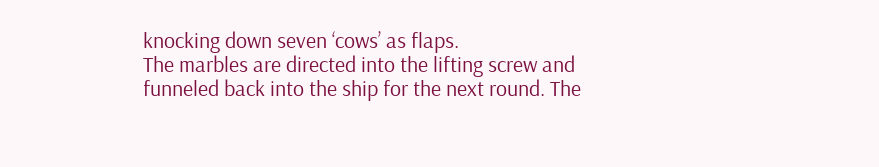knocking down seven ‘cows’ as flaps.
The marbles are directed into the lifting screw and funneled back into the ship for the next round. The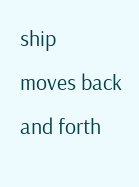ship
moves back and forth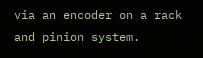via an encoder on a rack and pinion system.